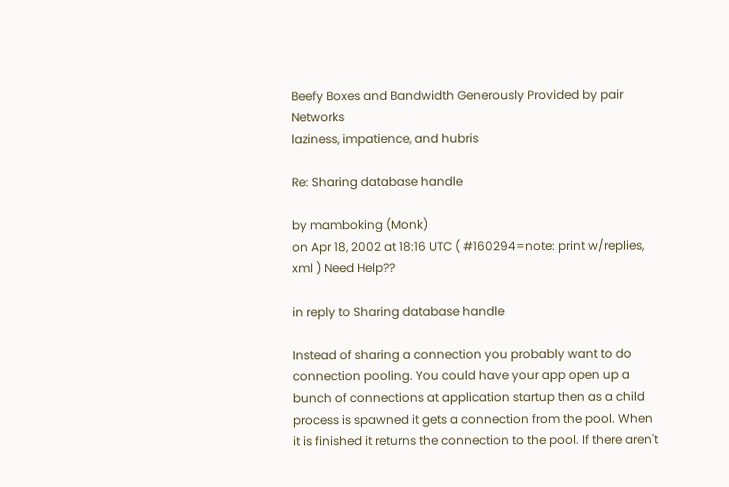Beefy Boxes and Bandwidth Generously Provided by pair Networks
laziness, impatience, and hubris

Re: Sharing database handle

by mamboking (Monk)
on Apr 18, 2002 at 18:16 UTC ( #160294=note: print w/replies, xml ) Need Help??

in reply to Sharing database handle

Instead of sharing a connection you probably want to do connection pooling. You could have your app open up a bunch of connections at application startup then as a child process is spawned it gets a connection from the pool. When it is finished it returns the connection to the pool. If there aren't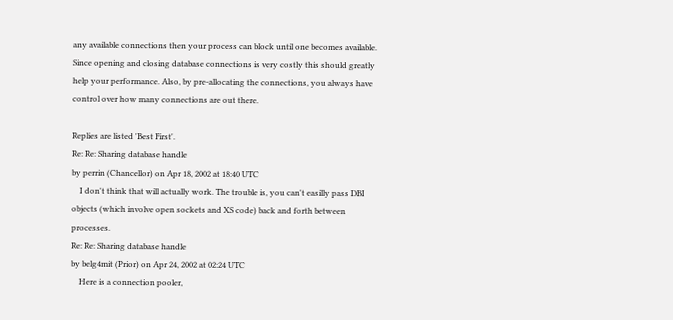any available connections then your process can block until one becomes available. Since opening and closing database connections is very costly this should greatly help your performance. Also, by pre-allocating the connections, you always have control over how many connections are out there.

Replies are listed 'Best First'.
Re: Re: Sharing database handle
by perrin (Chancellor) on Apr 18, 2002 at 18:40 UTC
    I don't think that will actually work. The trouble is, you can't easilly pass DBI objects (which involve open sockets and XS code) back and forth between processes.
Re: Re: Sharing database handle
by belg4mit (Prior) on Apr 24, 2002 at 02:24 UTC
    Here is a connection pooler,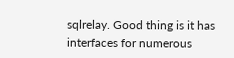sqlrelay. Good thing is it has interfaces for numerous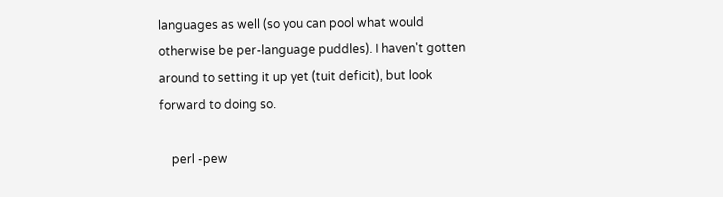languages as well (so you can pool what would otherwise be per-language puddles). I haven't gotten around to setting it up yet (tuit deficit), but look forward to doing so.

    perl -pew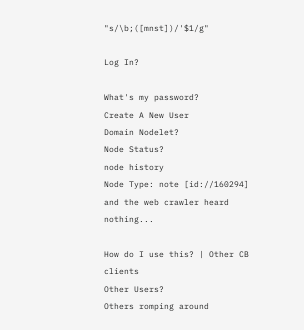"s/\b;([mnst])/'$1/g"

Log In?

What's my password?
Create A New User
Domain Nodelet?
Node Status?
node history
Node Type: note [id://160294]
and the web crawler heard nothing...

How do I use this? | Other CB clients
Other Users?
Others romping around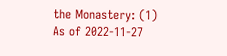the Monastery: (1)
As of 2022-11-27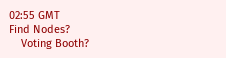02:55 GMT
Find Nodes?
    Voting Booth?